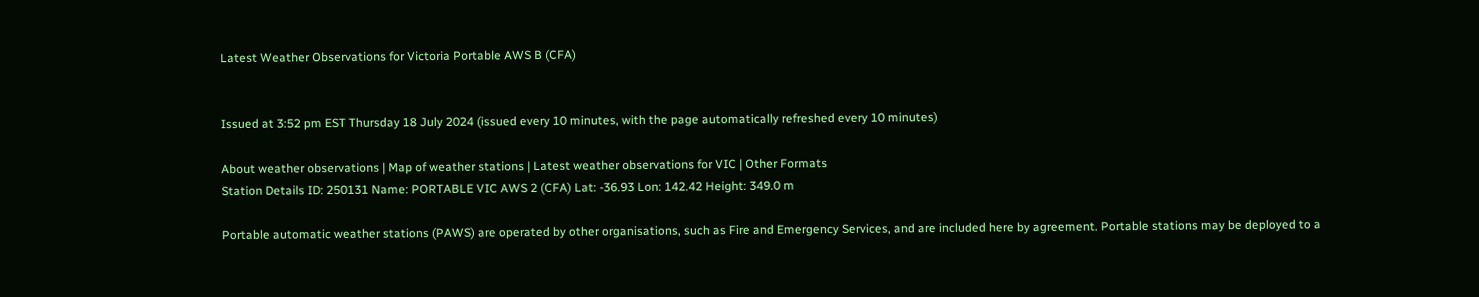Latest Weather Observations for Victoria Portable AWS B (CFA)


Issued at 3:52 pm EST Thursday 18 July 2024 (issued every 10 minutes, with the page automatically refreshed every 10 minutes)

About weather observations | Map of weather stations | Latest weather observations for VIC | Other Formats
Station Details ID: 250131 Name: PORTABLE VIC AWS 2 (CFA) Lat: -36.93 Lon: 142.42 Height: 349.0 m

Portable automatic weather stations (PAWS) are operated by other organisations, such as Fire and Emergency Services, and are included here by agreement. Portable stations may be deployed to a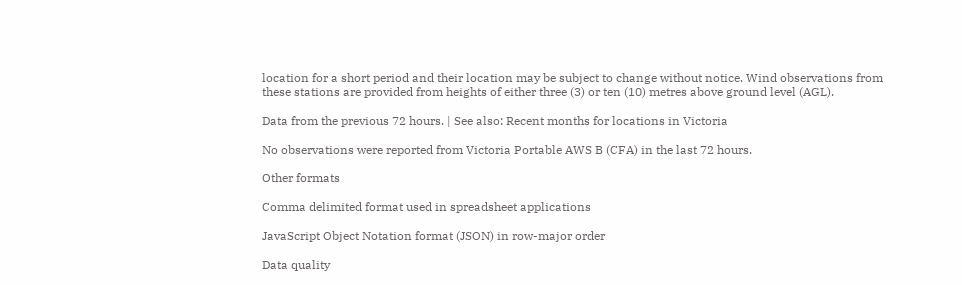location for a short period and their location may be subject to change without notice. Wind observations from these stations are provided from heights of either three (3) or ten (10) metres above ground level (AGL).

Data from the previous 72 hours. | See also: Recent months for locations in Victoria

No observations were reported from Victoria Portable AWS B (CFA) in the last 72 hours.

Other formats

Comma delimited format used in spreadsheet applications

JavaScript Object Notation format (JSON) in row-major order

Data quality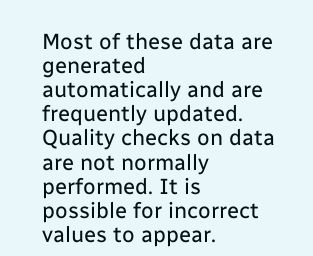Most of these data are generated automatically and are frequently updated. Quality checks on data are not normally performed. It is possible for incorrect values to appear.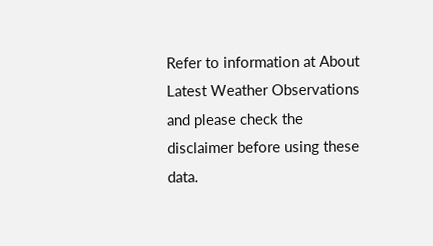Refer to information at About Latest Weather Observations and please check the disclaimer before using these data.